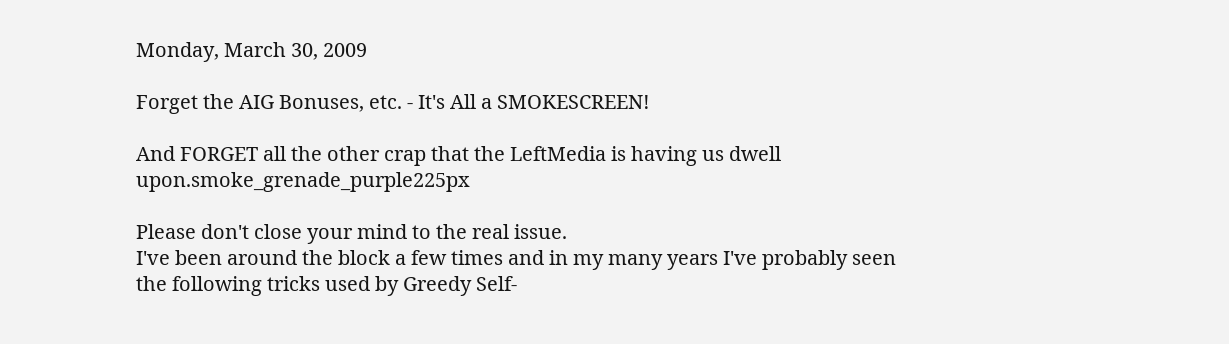Monday, March 30, 2009

Forget the AIG Bonuses, etc. - It's All a SMOKESCREEN!

And FORGET all the other crap that the LeftMedia is having us dwell upon.smoke_grenade_purple225px

Please don't close your mind to the real issue.
I've been around the block a few times and in my many years I've probably seen the following tricks used by Greedy Self-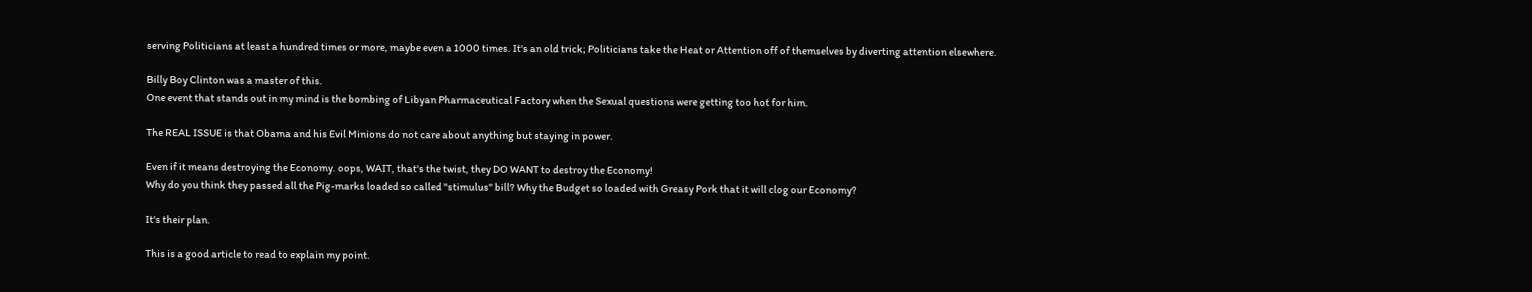serving Politicians at least a hundred times or more, maybe even a 1000 times. It's an old trick; Politicians take the Heat or Attention off of themselves by diverting attention elsewhere.

Billy Boy Clinton was a master of this.
One event that stands out in my mind is the bombing of Libyan Pharmaceutical Factory when the Sexual questions were getting too hot for him.

The REAL ISSUE is that Obama and his Evil Minions do not care about anything but staying in power.

Even if it means destroying the Economy. oops, WAIT, that's the twist, they DO WANT to destroy the Economy!
Why do you think they passed all the Pig-marks loaded so called "stimulus" bill? Why the Budget so loaded with Greasy Pork that it will clog our Economy?

It's their plan.

This is a good article to read to explain my point.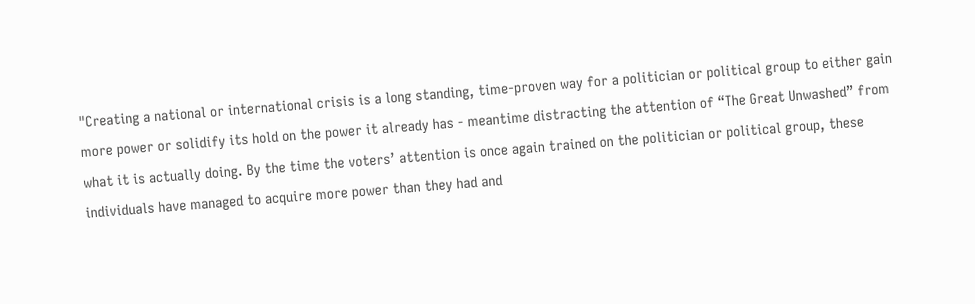"Creating a national or international crisis is a long standing, time-proven way for a politician or political group to either gain more power or solidify its hold on the power it already has - meantime distracting the attention of “The Great Unwashed” from what it is actually doing. By the time the voters’ attention is once again trained on the politician or political group, these individuals have managed to acquire more power than they had and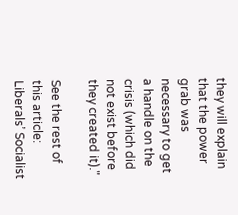they will explain that the power grab was necessary to get a handle on the crisis (which did not exist before they created it)."

See the rest of this article: Liberals’ Socialist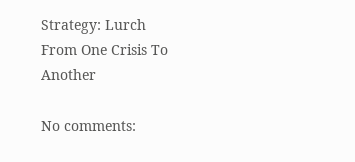Strategy: Lurch From One Crisis To Another

No comments: